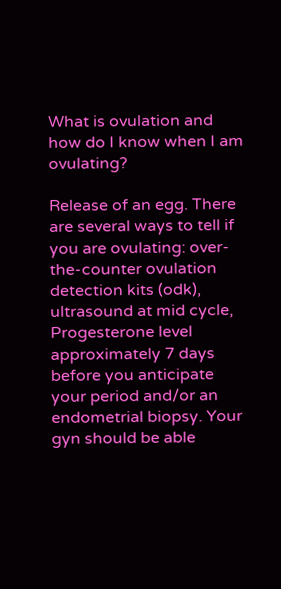What is ovulation and how do I know when I am ovulating?

Release of an egg. There are several ways to tell if you are ovulating: over-the-counter ovulation detection kits (odk), ultrasound at mid cycle, Progesterone level approximately 7 days before you anticipate your period and/or an endometrial biopsy. Your gyn should be able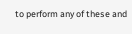to perform any of these and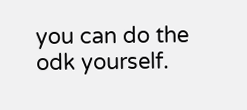you can do the odk yourself.